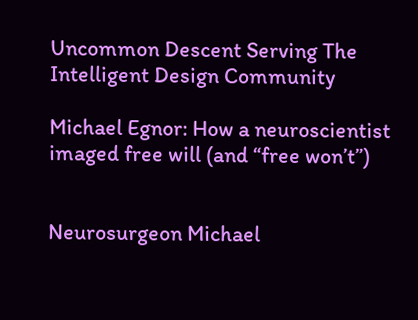Uncommon Descent Serving The Intelligent Design Community

Michael Egnor: How a neuroscientist imaged free will (and “free won’t”)


Neurosurgeon Michael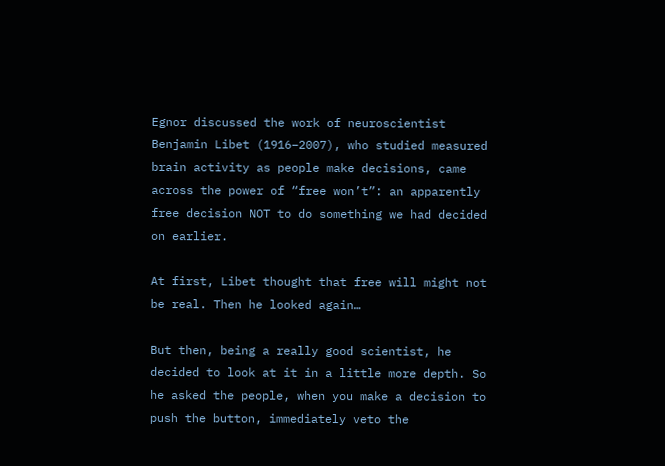Egnor discussed the work of neuroscientist Benjamin Libet (1916–2007), who studied measured brain activity as people make decisions, came across the power of “free won’t”: an apparently free decision NOT to do something we had decided on earlier.

At first, Libet thought that free will might not be real. Then he looked again…

But then, being a really good scientist, he decided to look at it in a little more depth. So he asked the people, when you make a decision to push the button, immediately veto the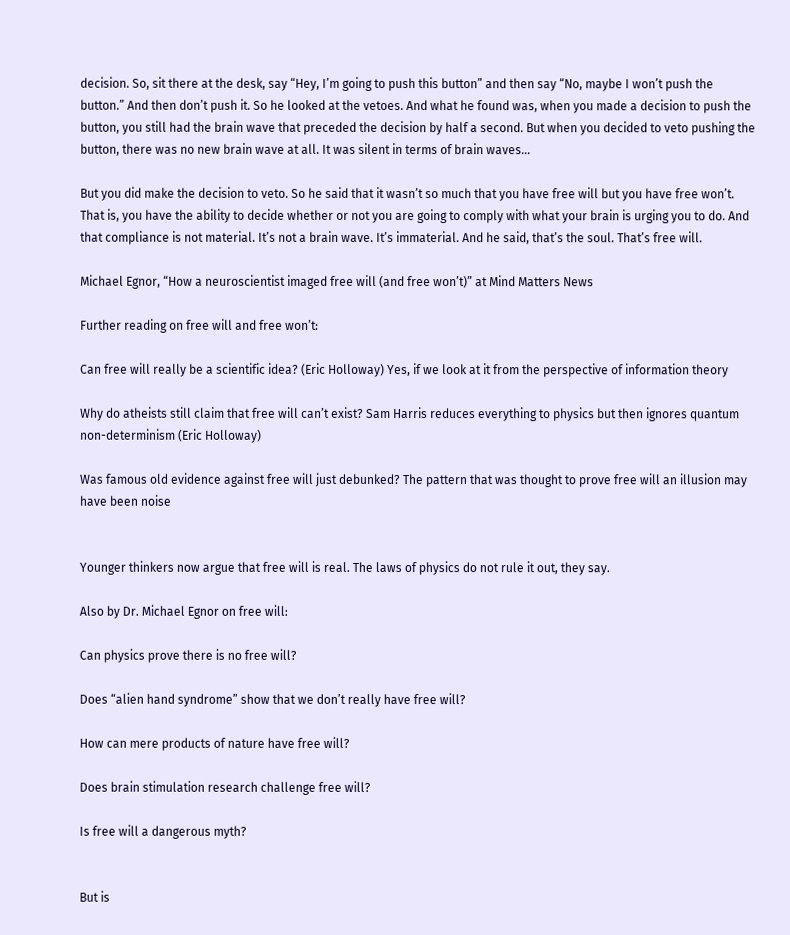decision. So, sit there at the desk, say “Hey, I’m going to push this button” and then say “No, maybe I won’t push the button.” And then don’t push it. So he looked at the vetoes. And what he found was, when you made a decision to push the button, you still had the brain wave that preceded the decision by half a second. But when you decided to veto pushing the button, there was no new brain wave at all. It was silent in terms of brain waves…

But you did make the decision to veto. So he said that it wasn’t so much that you have free will but you have free won’t. That is, you have the ability to decide whether or not you are going to comply with what your brain is urging you to do. And that compliance is not material. It’s not a brain wave. It’s immaterial. And he said, that’s the soul. That’s free will.

Michael Egnor, “How a neuroscientist imaged free will (and free won’t)” at Mind Matters News

Further reading on free will and free won’t:

Can free will really be a scientific idea? (Eric Holloway) Yes, if we look at it from the perspective of information theory

Why do atheists still claim that free will can’t exist? Sam Harris reduces everything to physics but then ignores quantum non-determinism (Eric Holloway)

Was famous old evidence against free will just debunked? The pattern that was thought to prove free will an illusion may have been noise


Younger thinkers now argue that free will is real. The laws of physics do not rule it out, they say.

Also by Dr. Michael Egnor on free will:

Can physics prove there is no free will?

Does “alien hand syndrome” show that we don’t really have free will?

How can mere products of nature have free will?

Does brain stimulation research challenge free will?

Is free will a dangerous myth?


But is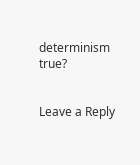determinism true?


Leave a Reply